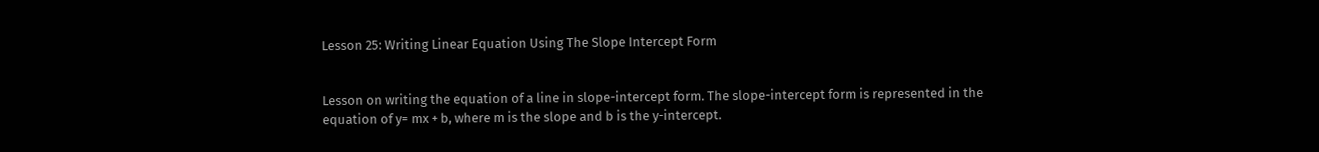Lesson 25: Writing Linear Equation Using The Slope Intercept Form


Lesson on writing the equation of a line in slope-intercept form. The slope-intercept form is represented in the equation of y= mx + b, where m is the slope and b is the y-intercept.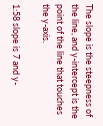The slope is the steepness of the line, and y-intercept is the point of the line that touches the y-axis.

1:58 slope is 7 and y-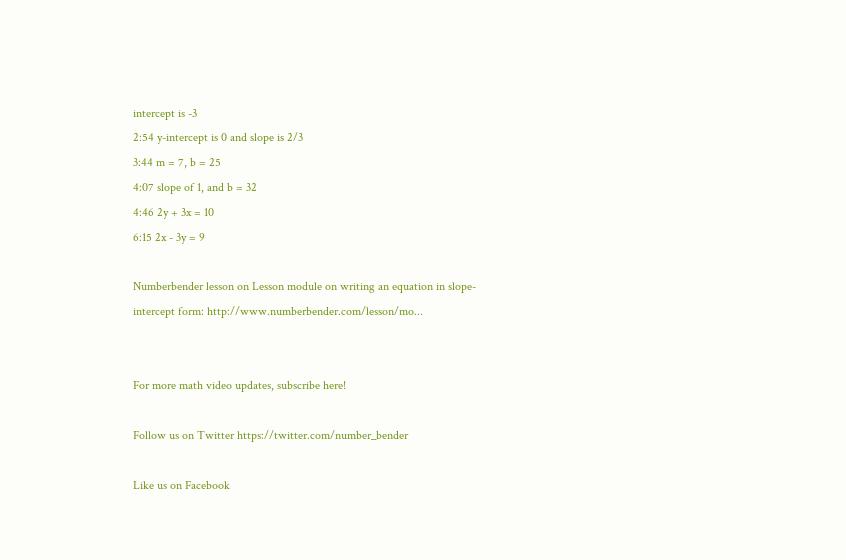intercept is -3
2:54 y-intercept is 0 and slope is 2/3
3:44 m = 7, b = 25
4:07 slope of 1, and b = 32
4:46 2y + 3x = 10
6:15 2x - 3y = 9

Numberbender lesson on Lesson module on writing an equation in slope-intercept form: http://www.numberbender.com/lesson/mo...


For more math video updates, subscribe here!

Follow us on Twitter https://twitter.com/number_bender

Like us on Facebook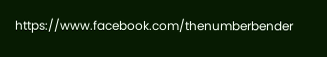https://www.facebook.com/thenumberbender